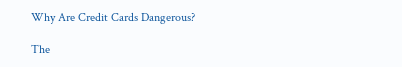Why Are Credit Cards Dangerous?

The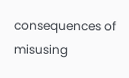consequences of misusing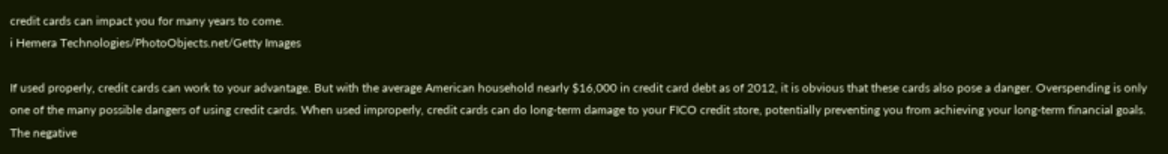credit cards can impact you for many years to come.
i Hemera Technologies/PhotoObjects.net/Getty Images

If used properly, credit cards can work to your advantage. But with the average American household nearly $16,000 in credit card debt as of 2012, it is obvious that these cards also pose a danger. Overspending is only one of the many possible dangers of using credit cards. When used improperly, credit cards can do long-term damage to your FICO credit store, potentially preventing you from achieving your long-term financial goals. The negative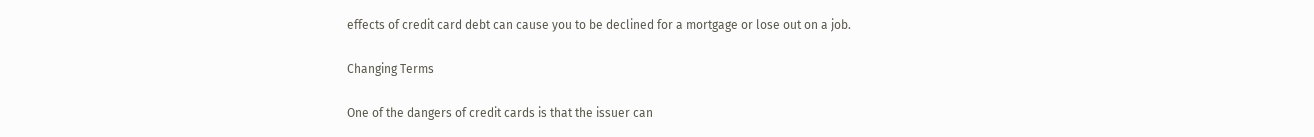effects of credit card debt can cause you to be declined for a mortgage or lose out on a job.

Changing Terms

One of the dangers of credit cards is that the issuer can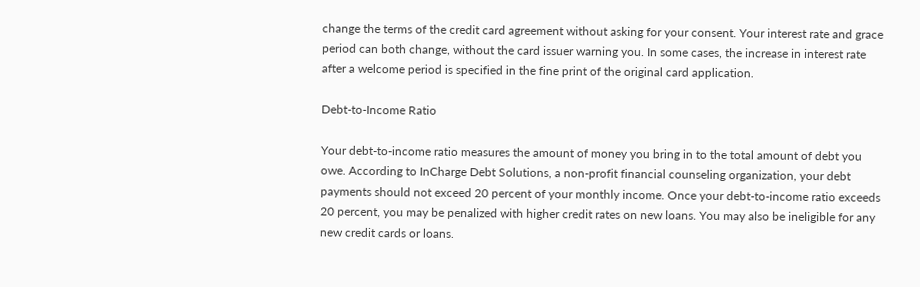change the terms of the credit card agreement without asking for your consent. Your interest rate and grace period can both change, without the card issuer warning you. In some cases, the increase in interest rate after a welcome period is specified in the fine print of the original card application.

Debt-to-Income Ratio

Your debt-to-income ratio measures the amount of money you bring in to the total amount of debt you owe. According to InCharge Debt Solutions, a non-profit financial counseling organization, your debt payments should not exceed 20 percent of your monthly income. Once your debt-to-income ratio exceeds 20 percent, you may be penalized with higher credit rates on new loans. You may also be ineligible for any new credit cards or loans.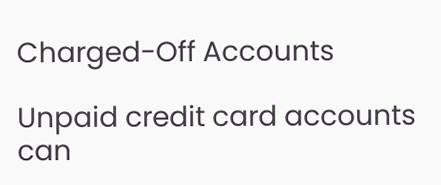Charged-Off Accounts

Unpaid credit card accounts can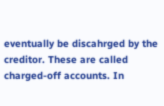eventually be discahrged by the creditor. These are called charged-off accounts. In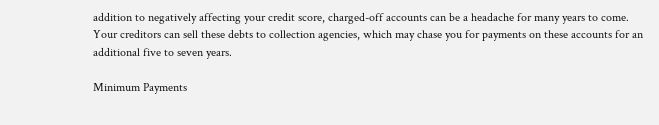addition to negatively affecting your credit score, charged-off accounts can be a headache for many years to come. Your creditors can sell these debts to collection agencies, which may chase you for payments on these accounts for an additional five to seven years.

Minimum Payments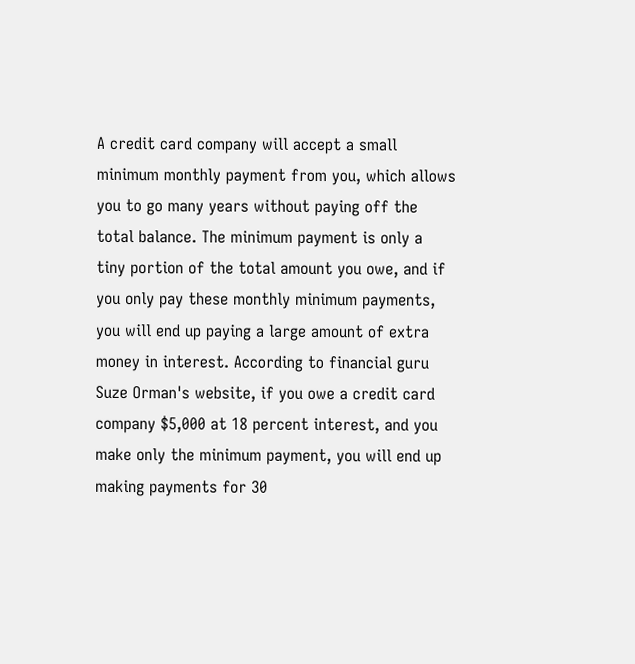A credit card company will accept a small minimum monthly payment from you, which allows you to go many years without paying off the total balance. The minimum payment is only a tiny portion of the total amount you owe, and if you only pay these monthly minimum payments, you will end up paying a large amount of extra money in interest. According to financial guru Suze Orman's website, if you owe a credit card company $5,000 at 18 percent interest, and you make only the minimum payment, you will end up making payments for 30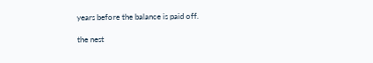years before the balance is paid off.

the nest